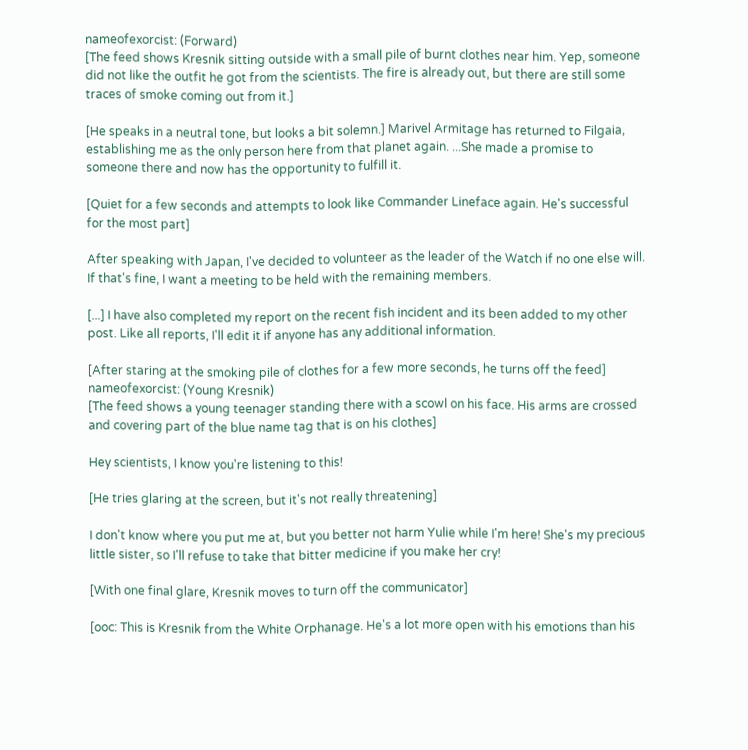nameofexorcist: (Forward)
[The feed shows Kresnik sitting outside with a small pile of burnt clothes near him. Yep, someone did not like the outfit he got from the scientists. The fire is already out, but there are still some traces of smoke coming out from it.]

[He speaks in a neutral tone, but looks a bit solemn.] Marivel Armitage has returned to Filgaia, establishing me as the only person here from that planet again. ...She made a promise to someone there and now has the opportunity to fulfill it.

[Quiet for a few seconds and attempts to look like Commander Lineface again. He's successful for the most part]

After speaking with Japan, I've decided to volunteer as the leader of the Watch if no one else will. If that's fine, I want a meeting to be held with the remaining members.

[...] I have also completed my report on the recent fish incident and its been added to my other post. Like all reports, I'll edit it if anyone has any additional information.

[After staring at the smoking pile of clothes for a few more seconds, he turns off the feed]
nameofexorcist: (Young Kresnik)
[The feed shows a young teenager standing there with a scowl on his face. His arms are crossed and covering part of the blue name tag that is on his clothes]

Hey scientists, I know you're listening to this!

[He tries glaring at the screen, but it's not really threatening]

I don't know where you put me at, but you better not harm Yulie while I'm here! She's my precious little sister, so I'll refuse to take that bitter medicine if you make her cry!

[With one final glare, Kresnik moves to turn off the communicator]

[ooc: This is Kresnik from the White Orphanage. He's a lot more open with his emotions than his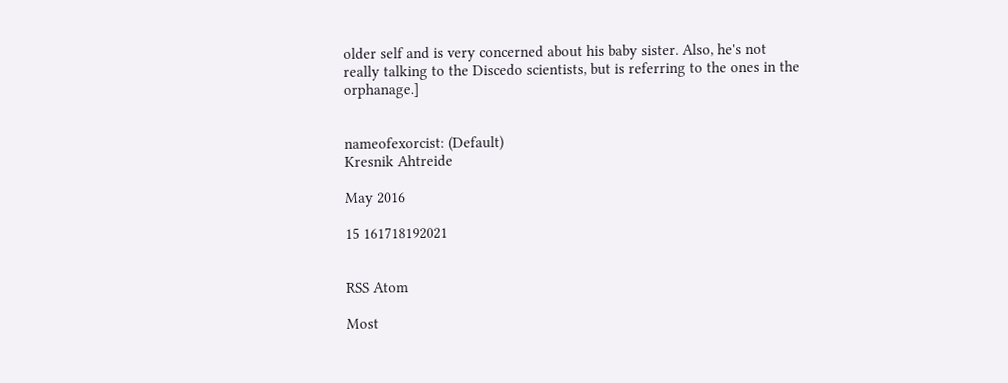older self and is very concerned about his baby sister. Also, he's not really talking to the Discedo scientists, but is referring to the ones in the orphanage.]


nameofexorcist: (Default)
Kresnik Ahtreide

May 2016

15 161718192021


RSS Atom

Most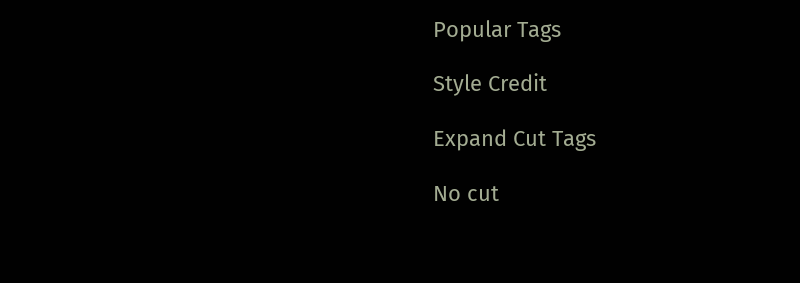Popular Tags

Style Credit

Expand Cut Tags

No cut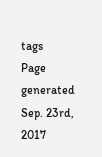tags
Page generated Sep. 23rd, 2017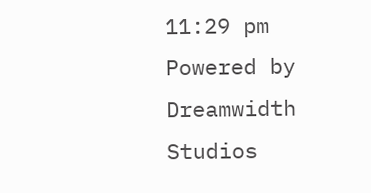11:29 pm
Powered by Dreamwidth Studios